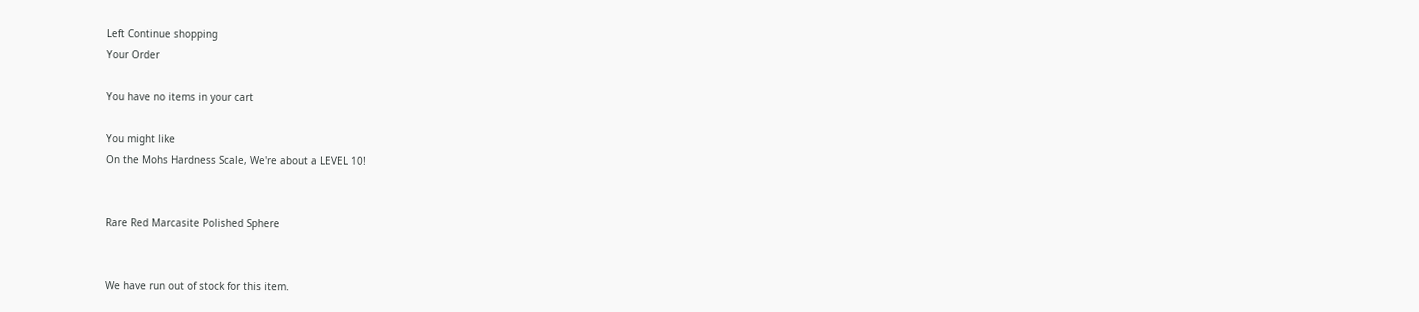Left Continue shopping
Your Order

You have no items in your cart

You might like
On the Mohs Hardness Scale, We're about a LEVEL 10!


Rare Red Marcasite Polished Sphere


We have run out of stock for this item.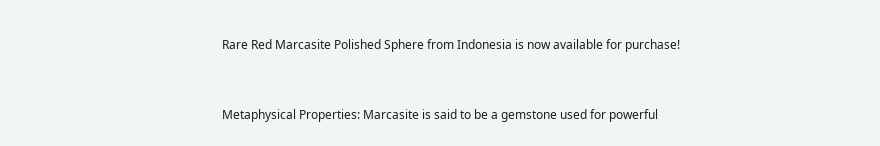Rare Red Marcasite Polished Sphere from Indonesia is now available for purchase!


Metaphysical Properties: Marcasite is said to be a gemstone used for powerful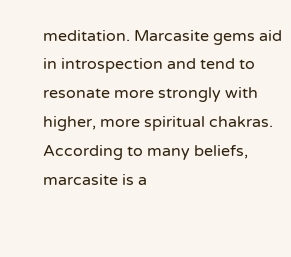meditation. Marcasite gems aid in introspection and tend to resonate more strongly with higher, more spiritual chakras. According to many beliefs, marcasite is a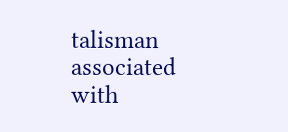talisman associated with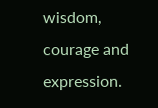wisdom, courage and expression.